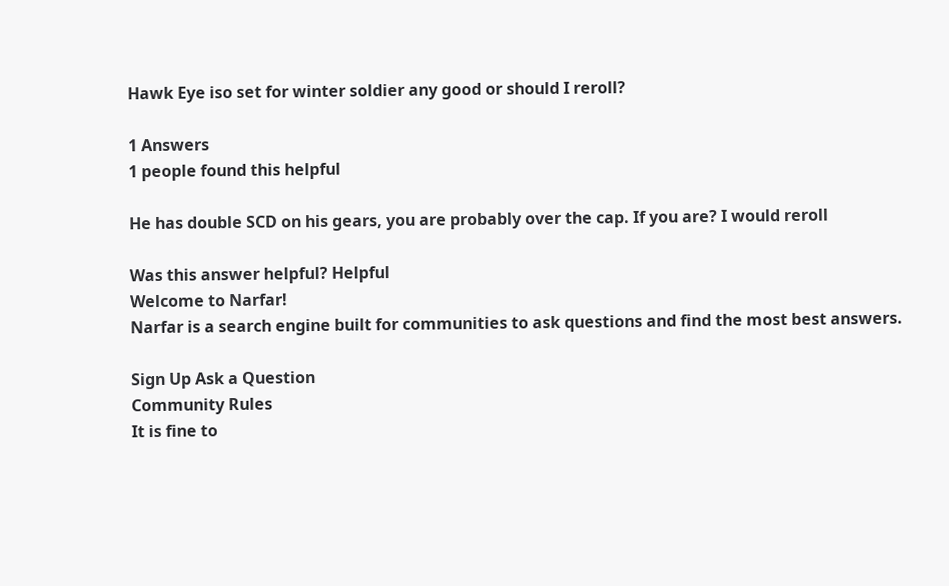Hawk Eye iso set for winter soldier any good or should I reroll?

1 Answers
1 people found this helpful

He has double SCD on his gears, you are probably over the cap. If you are? I would reroll

Was this answer helpful? Helpful
Welcome to Narfar!
Narfar is a search engine built for communities to ask questions and find the most best answers.

Sign Up Ask a Question
Community Rules
It is fine to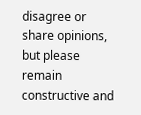disagree or share opinions, but please remain constructive and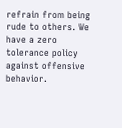refrain from being rude to others. We have a zero tolerance policy against offensive behavior.